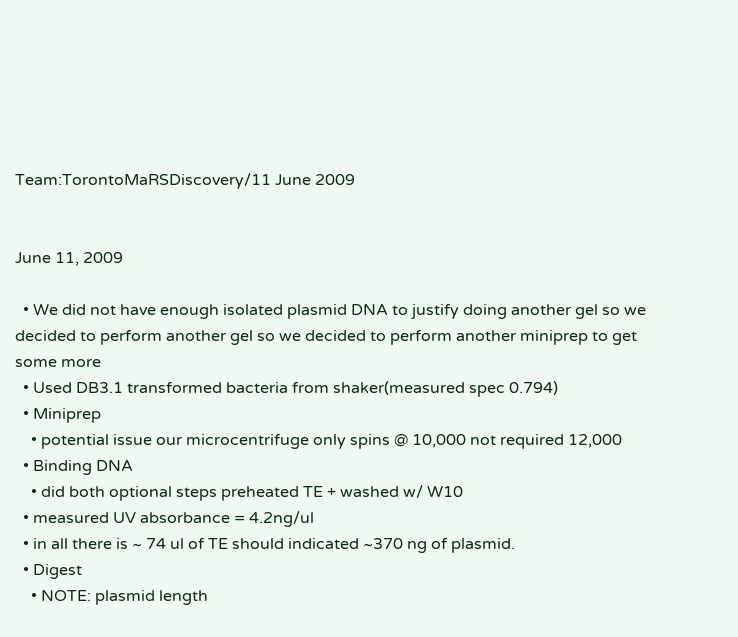Team:TorontoMaRSDiscovery/11 June 2009


June 11, 2009

  • We did not have enough isolated plasmid DNA to justify doing another gel so we decided to perform another gel so we decided to perform another miniprep to get some more
  • Used DB3.1 transformed bacteria from shaker(measured spec 0.794)
  • Miniprep
    • potential issue our microcentrifuge only spins @ 10,000 not required 12,000
  • Binding DNA
    • did both optional steps preheated TE + washed w/ W10
  • measured UV absorbance = 4.2ng/ul
  • in all there is ~ 74 ul of TE should indicated ~370 ng of plasmid.
  • Digest
    • NOTE: plasmid length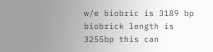w/e biobric is 3189 bp biobrick length is 3255bp this can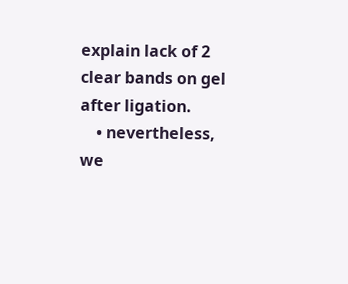explain lack of 2 clear bands on gel after ligation.
    • nevertheless, we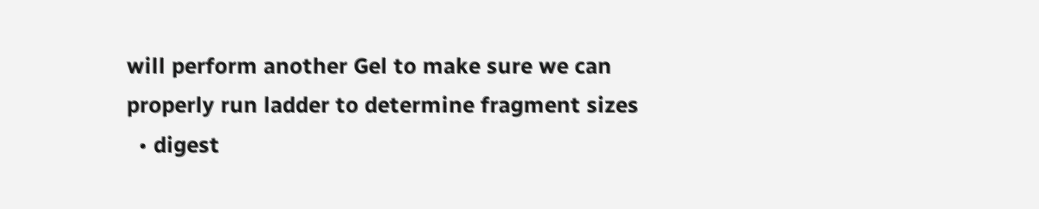will perform another Gel to make sure we can properly run ladder to determine fragment sizes
  • digest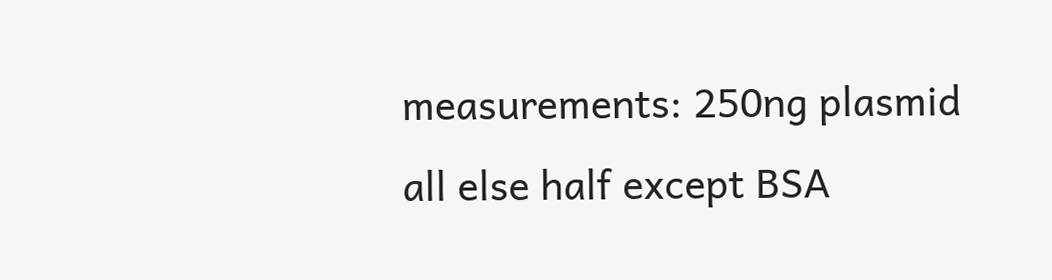measurements: 250ng plasmid all else half except BSA